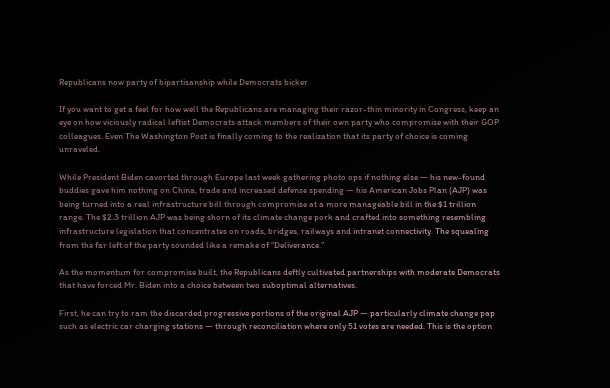Republicans now party of bipartisanship while Democrats bicker

If you want to get a feel for how well the Republicans are managing their razor-thin minority in Congress, keep an eye on how viciously radical leftist Democrats attack members of their own party who compromise with their GOP colleagues. Even The Washington Post is finally coming to the realization that its party of choice is coming unraveled.

While President Biden cavorted through Europe last week gathering photo ops if nothing else — his new-found buddies gave him nothing on China, trade and increased defense spending — his American Jobs Plan (AJP) was being turned into a real infrastructure bill through compromise at a more manageable bill in the $1 trillion range. The $2.3 trillion AJP was being shorn of its climate change pork and crafted into something resembling infrastructure legislation that concentrates on roads, bridges, railways and intranet connectivity. The squealing from the far left of the party sounded like a remake of “Deliverance.”

As the momentum for compromise built, the Republicans deftly cultivated partnerships with moderate Democrats that have forced Mr. Biden into a choice between two suboptimal alternatives.

First, he can try to ram the discarded progressive portions of the original AJP — particularly climate change pap such as electric car charging stations — through reconciliation where only 51 votes are needed. This is the option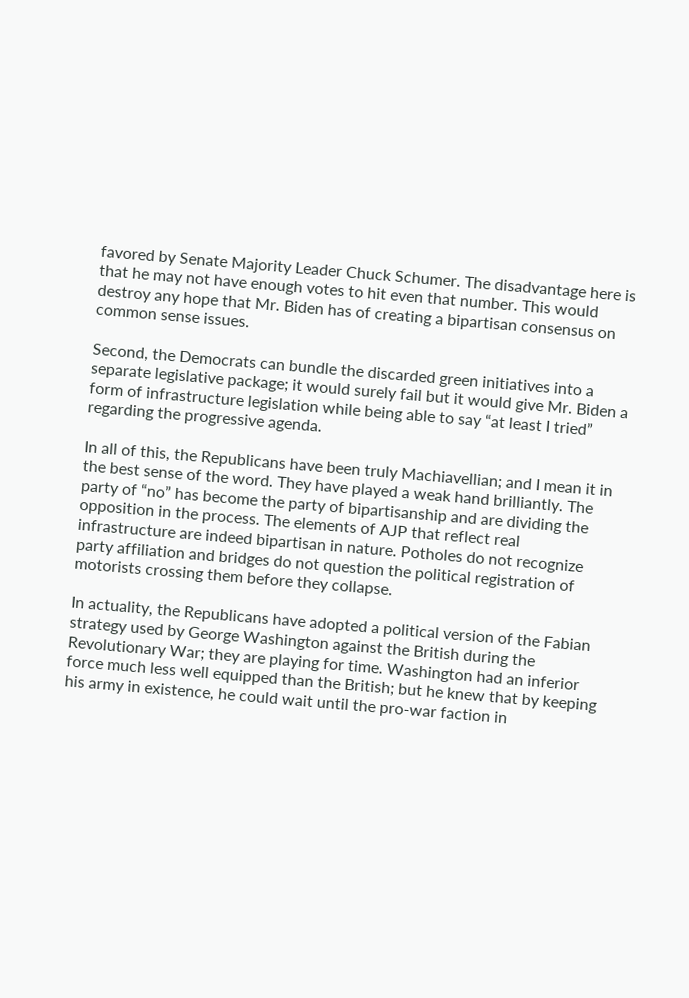favored by Senate Majority Leader Chuck Schumer. The disadvantage here is that he may not have enough votes to hit even that number. This would destroy any hope that Mr. Biden has of creating a bipartisan consensus on common sense issues.

Second, the Democrats can bundle the discarded green initiatives into a separate legislative package; it would surely fail but it would give Mr. Biden a form of infrastructure legislation while being able to say “at least I tried” regarding the progressive agenda.

In all of this, the Republicans have been truly Machiavellian; and I mean it in the best sense of the word. They have played a weak hand brilliantly. The party of “no” has become the party of bipartisanship and are dividing the opposition in the process. The elements of AJP that reflect real infrastructure are indeed bipartisan in nature. Potholes do not recognize party affiliation and bridges do not question the political registration of motorists crossing them before they collapse.

In actuality, the Republicans have adopted a political version of the Fabian strategy used by George Washington against the British during the Revolutionary War; they are playing for time. Washington had an inferior force much less well equipped than the British; but he knew that by keeping his army in existence, he could wait until the pro-war faction in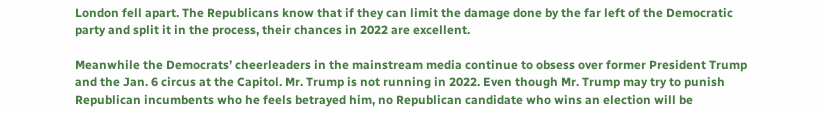London fell apart. The Republicans know that if they can limit the damage done by the far left of the Democratic party and split it in the process, their chances in 2022 are excellent.

Meanwhile the Democrats’ cheerleaders in the mainstream media continue to obsess over former President Trump and the Jan. 6 circus at the Capitol. Mr. Trump is not running in 2022. Even though Mr. Trump may try to punish Republican incumbents who he feels betrayed him, no Republican candidate who wins an election will be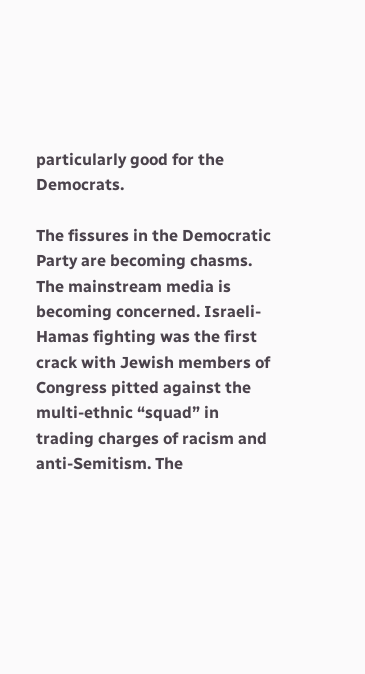particularly good for the Democrats.

The fissures in the Democratic Party are becoming chasms. The mainstream media is becoming concerned. Israeli-Hamas fighting was the first crack with Jewish members of Congress pitted against the multi-ethnic “squad” in trading charges of racism and anti-Semitism. The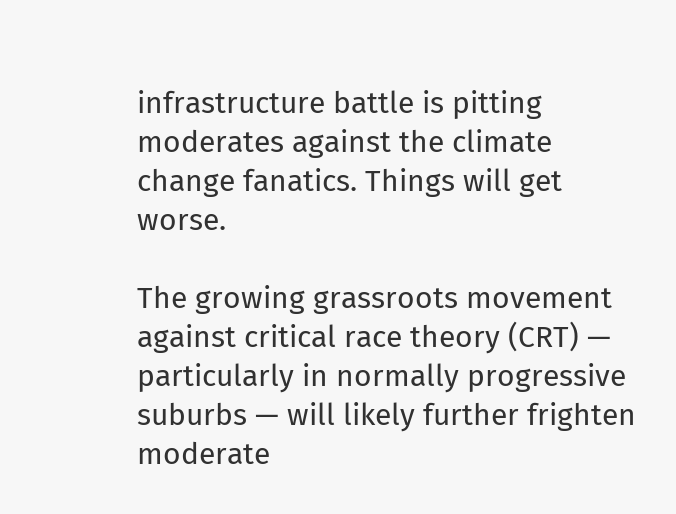infrastructure battle is pitting moderates against the climate change fanatics. Things will get worse.

The growing grassroots movement against critical race theory (CRT) — particularly in normally progressive suburbs — will likely further frighten moderate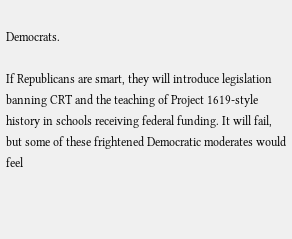Democrats.

If Republicans are smart, they will introduce legislation banning CRT and the teaching of Project 1619-style history in schools receiving federal funding. It will fail, but some of these frightened Democratic moderates would feel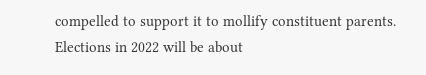compelled to support it to mollify constituent parents. Elections in 2022 will be about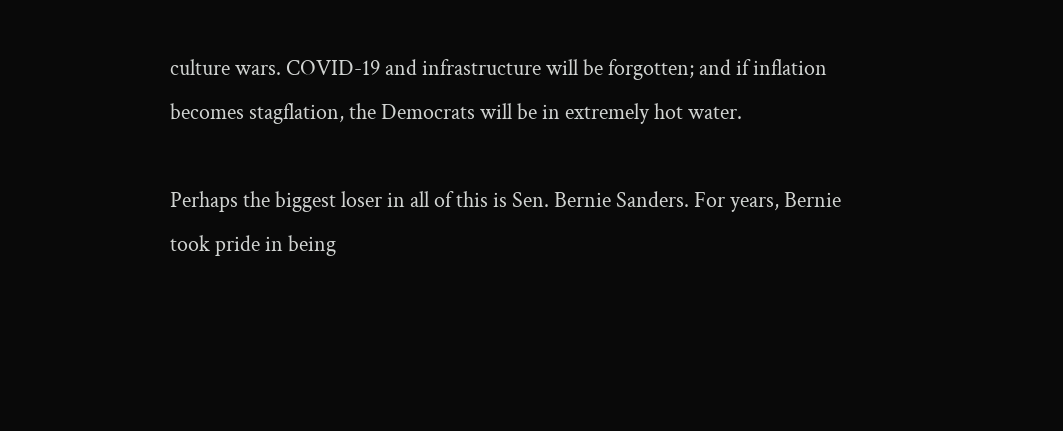culture wars. COVID-19 and infrastructure will be forgotten; and if inflation becomes stagflation, the Democrats will be in extremely hot water.

Perhaps the biggest loser in all of this is Sen. Bernie Sanders. For years, Bernie took pride in being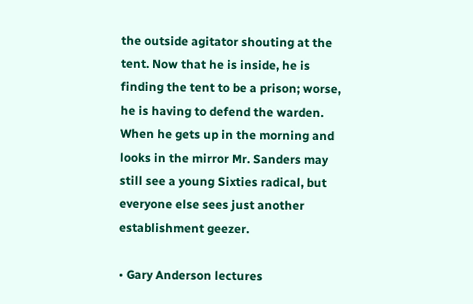the outside agitator shouting at the tent. Now that he is inside, he is finding the tent to be a prison; worse, he is having to defend the warden. When he gets up in the morning and looks in the mirror Mr. Sanders may still see a young Sixties radical, but everyone else sees just another establishment geezer.

• Gary Anderson lectures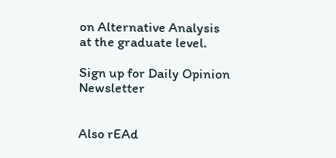on Alternative Analysis at the graduate level.

Sign up for Daily Opinion Newsletter


Also rEAd